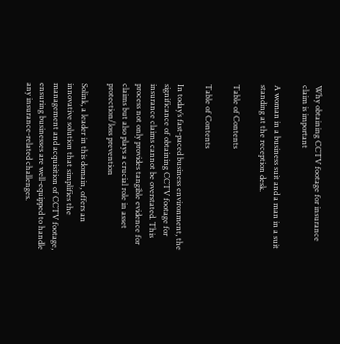Why obtaining CCTV footage for insurance claim is important

A woman in a business suit and a man in a suit standing at the reception desk.

Table of Contents

Table of Contents

In today’s fast-paced business environment, the significance of obtaining CCTV footage for insurance claims cannot be overstated. This process not only provides tangible evidence for claims but also plays a crucial role in asset protection/loss prevention

Solink, a leader in this domain, offers an innovative solution that simplifies the management and acquisition of CCTV footage, ensuring businesses are well-equipped to handle any insurance-related challenges.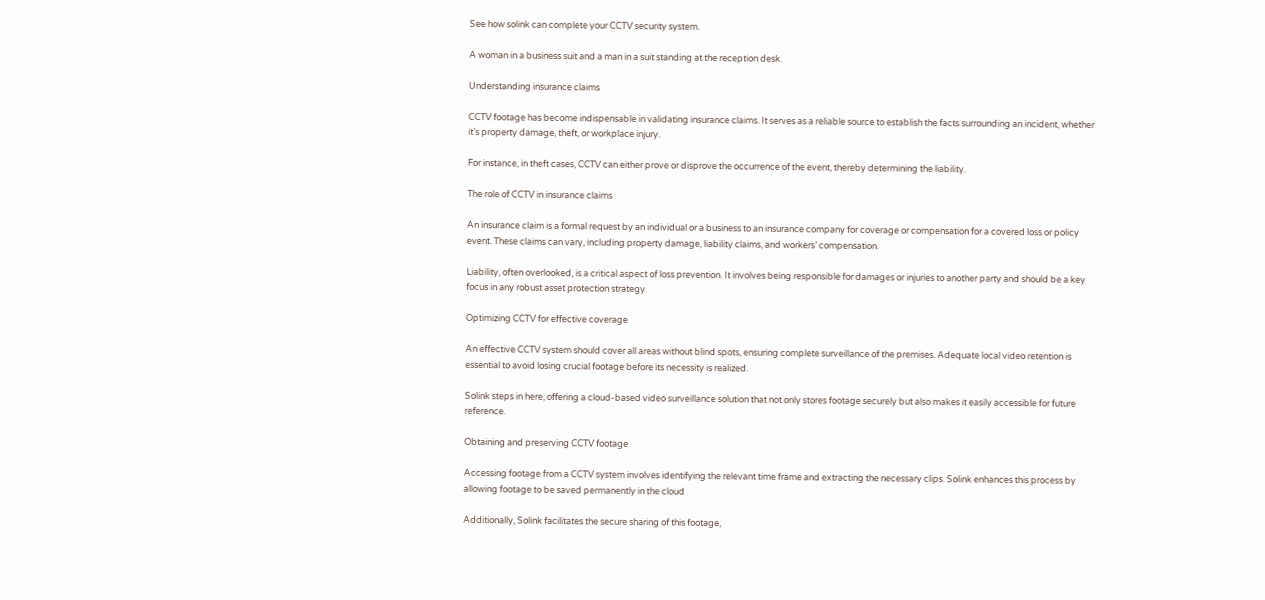See how solink can complete your CCTV security system.

A woman in a business suit and a man in a suit standing at the reception desk.

Understanding insurance claims

CCTV footage has become indispensable in validating insurance claims. It serves as a reliable source to establish the facts surrounding an incident, whether it’s property damage, theft, or workplace injury.

For instance, in theft cases, CCTV can either prove or disprove the occurrence of the event, thereby determining the liability.

The role of CCTV in insurance claims

An insurance claim is a formal request by an individual or a business to an insurance company for coverage or compensation for a covered loss or policy event. These claims can vary, including property damage, liability claims, and workers’ compensation.

Liability, often overlooked, is a critical aspect of loss prevention. It involves being responsible for damages or injuries to another party and should be a key focus in any robust asset protection strategy.

Optimizing CCTV for effective coverage

An effective CCTV system should cover all areas without blind spots, ensuring complete surveillance of the premises. Adequate local video retention is essential to avoid losing crucial footage before its necessity is realized.

Solink steps in here, offering a cloud-based video surveillance solution that not only stores footage securely but also makes it easily accessible for future reference.

Obtaining and preserving CCTV footage

Accessing footage from a CCTV system involves identifying the relevant time frame and extracting the necessary clips. Solink enhances this process by allowing footage to be saved permanently in the cloud

Additionally, Solink facilitates the secure sharing of this footage,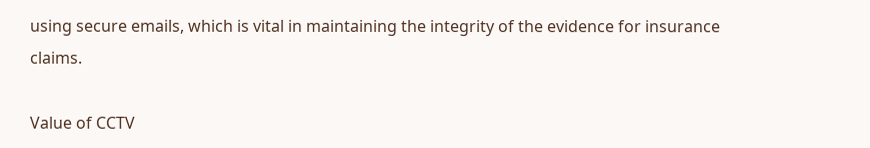using secure emails, which is vital in maintaining the integrity of the evidence for insurance claims.

Value of CCTV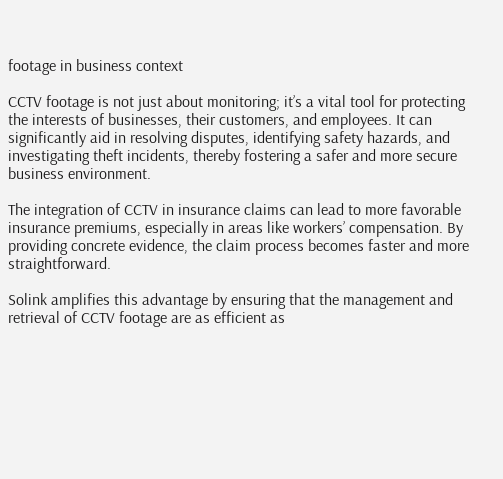footage in business context

CCTV footage is not just about monitoring; it’s a vital tool for protecting the interests of businesses, their customers, and employees. It can significantly aid in resolving disputes, identifying safety hazards, and investigating theft incidents, thereby fostering a safer and more secure business environment.

The integration of CCTV in insurance claims can lead to more favorable insurance premiums, especially in areas like workers’ compensation. By providing concrete evidence, the claim process becomes faster and more straightforward.

Solink amplifies this advantage by ensuring that the management and retrieval of CCTV footage are as efficient as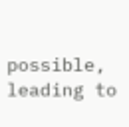possible, leading to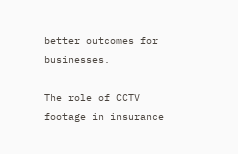better outcomes for businesses.

The role of CCTV footage in insurance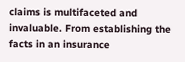claims is multifaceted and invaluable. From establishing the facts in an insurance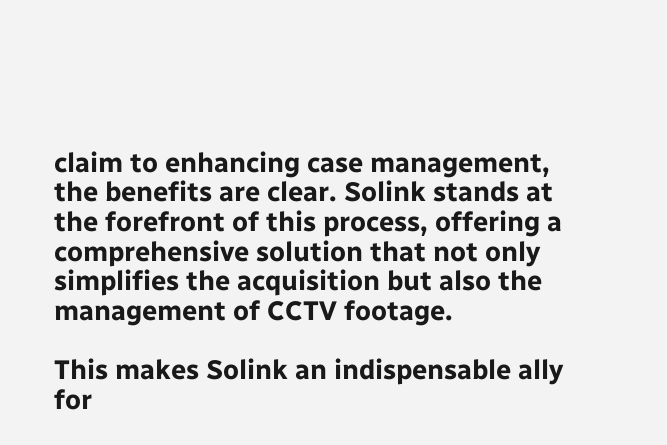claim to enhancing case management, the benefits are clear. Solink stands at the forefront of this process, offering a comprehensive solution that not only simplifies the acquisition but also the management of CCTV footage.

This makes Solink an indispensable ally for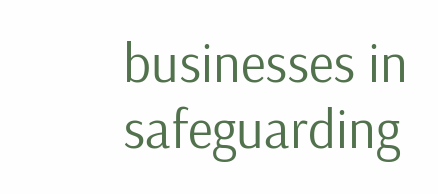businesses in safeguarding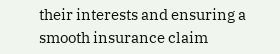their interests and ensuring a smooth insurance claim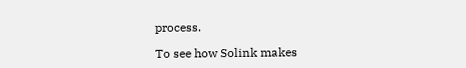process.

To see how Solink makes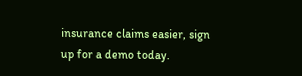insurance claims easier, sign up for a demo today.